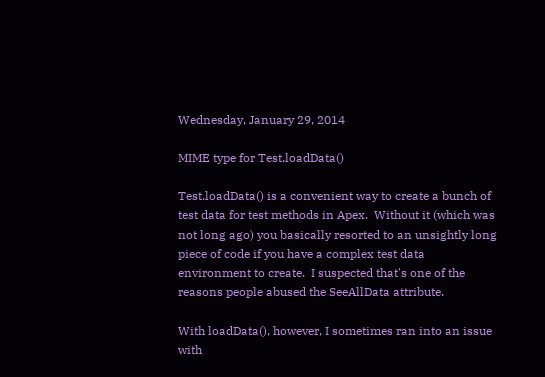Wednesday, January 29, 2014

MIME type for Test.loadData()

Test.loadData() is a convenient way to create a bunch of test data for test methods in Apex.  Without it (which was not long ago) you basically resorted to an unsightly long piece of code if you have a complex test data environment to create.  I suspected that's one of the reasons people abused the SeeAllData attribute.

With loadData(), however, I sometimes ran into an issue with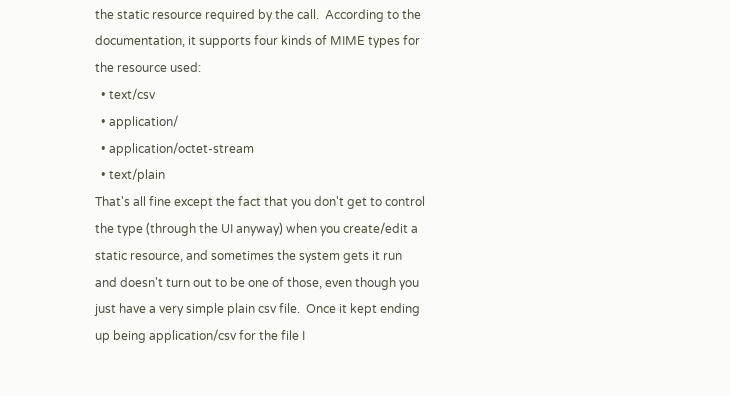the static resource required by the call.  According to the documentation, it supports four kinds of MIME types for the resource used:
  • text/csv
  • application/
  • application/octet-stream
  • text/plain
That's all fine except the fact that you don't get to control the type (through the UI anyway) when you create/edit a static resource, and sometimes the system gets it run and doesn't turn out to be one of those, even though you just have a very simple plain csv file.  Once it kept ending up being application/csv for the file I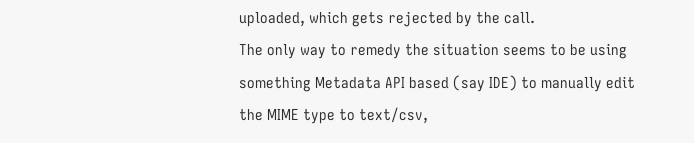uploaded, which gets rejected by the call.
The only way to remedy the situation seems to be using something Metadata API based (say IDE) to manually edit the MIME type to text/csv,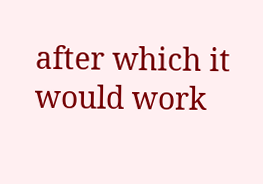after which it would work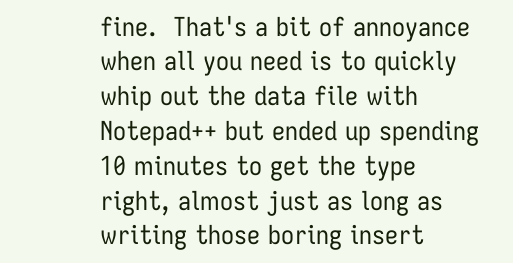fine.  That's a bit of annoyance when all you need is to quickly whip out the data file with Notepad++ but ended up spending 10 minutes to get the type right, almost just as long as writing those boring insert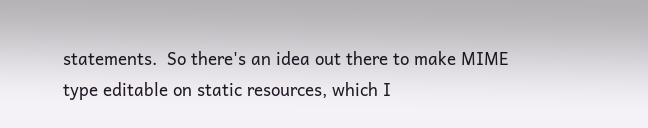statements.  So there's an idea out there to make MIME type editable on static resources, which I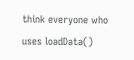think everyone who uses loadData()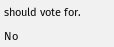should vote for.

No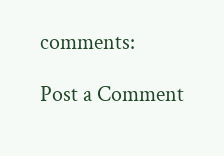comments:

Post a Comment